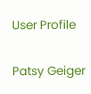User Profile

Patsy Geiger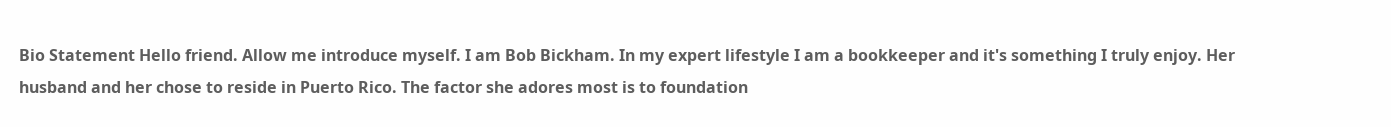Bio Statement Hello friend. Allow me introduce myself. I am Bob Bickham. In my expert lifestyle I am a bookkeeper and it's something I truly enjoy. Her husband and her chose to reside in Puerto Rico. The factor she adores most is to foundation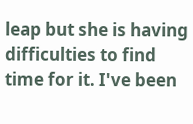leap but she is having difficulties to find time for it. I've been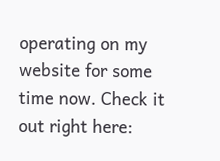operating on my website for some time now. Check it out right here: